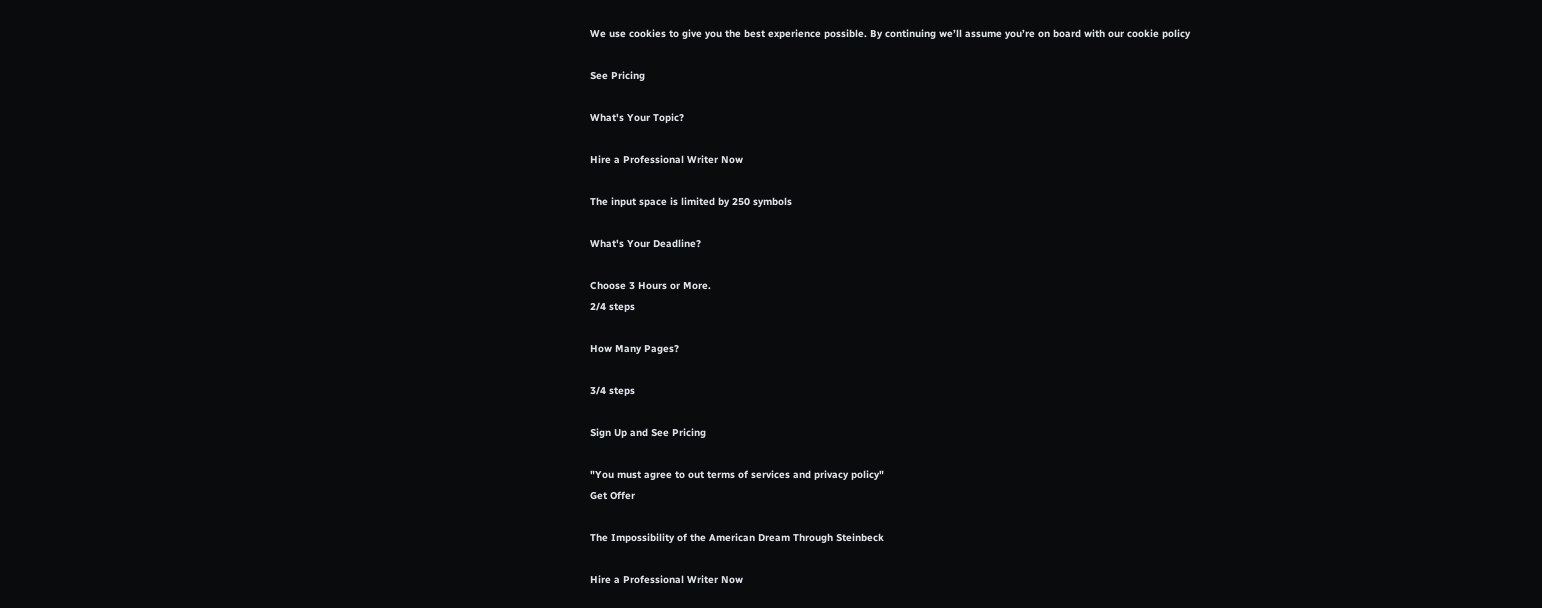We use cookies to give you the best experience possible. By continuing we’ll assume you’re on board with our cookie policy

See Pricing

What's Your Topic?

Hire a Professional Writer Now

The input space is limited by 250 symbols

What's Your Deadline?

Choose 3 Hours or More.
2/4 steps

How Many Pages?

3/4 steps

Sign Up and See Pricing

"You must agree to out terms of services and privacy policy"
Get Offer

The Impossibility of the American Dream Through Steinbeck

Hire a Professional Writer Now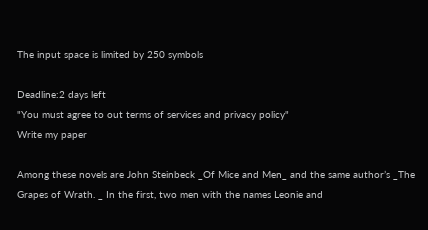The input space is limited by 250 symbols

Deadline:2 days left
"You must agree to out terms of services and privacy policy"
Write my paper

Among these novels are John Steinbeck _Of Mice and Men_ and the same author’s _The Grapes of Wrath. _ In the first, two men with the names Leonie and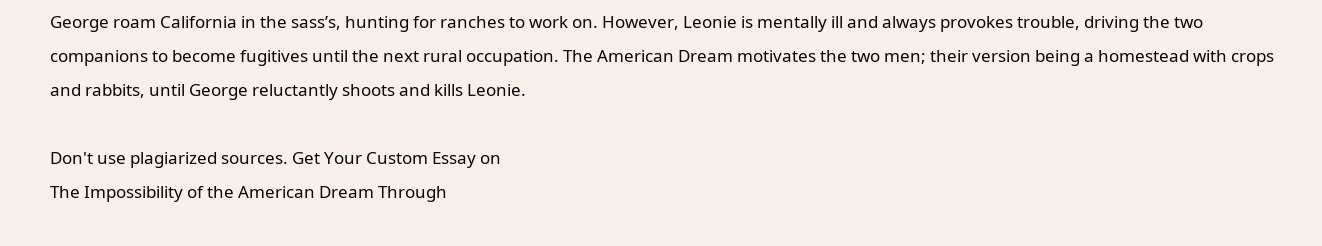George roam California in the sass’s, hunting for ranches to work on. However, Leonie is mentally ill and always provokes trouble, driving the two companions to become fugitives until the next rural occupation. The American Dream motivates the two men; their version being a homestead with crops and rabbits, until George reluctantly shoots and kills Leonie.

Don't use plagiarized sources. Get Your Custom Essay on
The Impossibility of the American Dream Through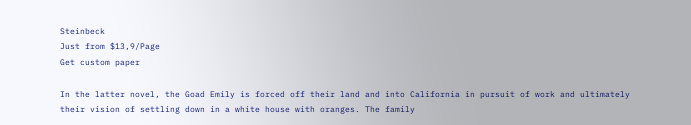Steinbeck
Just from $13,9/Page
Get custom paper

In the latter novel, the Goad Emily is forced off their land and into California in pursuit of work and ultimately their vision of settling down in a white house with oranges. The family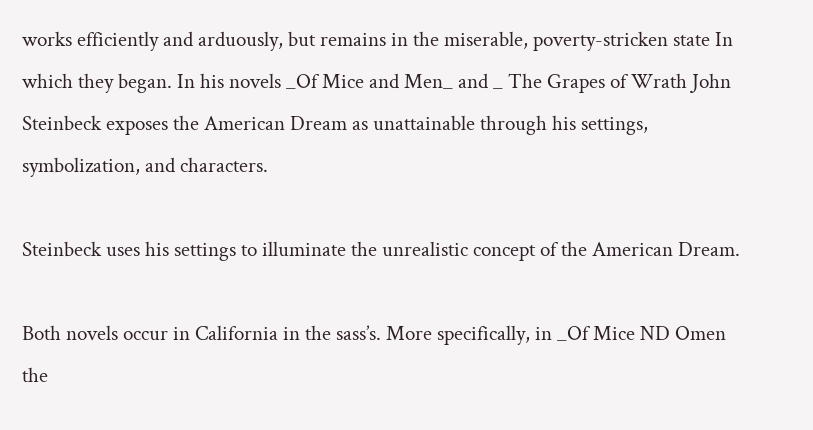works efficiently and arduously, but remains in the miserable, poverty-stricken state In which they began. In his novels _Of Mice and Men_ and _ The Grapes of Wrath John Steinbeck exposes the American Dream as unattainable through his settings, symbolization, and characters.

Steinbeck uses his settings to illuminate the unrealistic concept of the American Dream.

Both novels occur in California in the sass’s. More specifically, in _Of Mice ND Omen the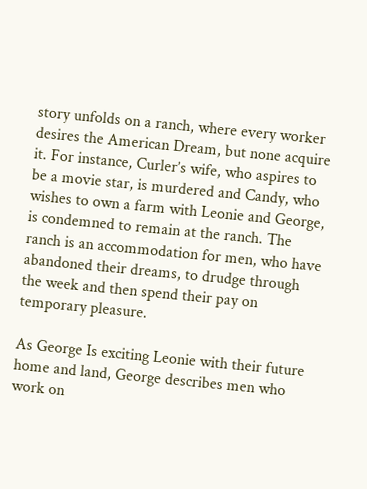story unfolds on a ranch, where every worker desires the American Dream, but none acquire it. For instance, Curler’s wife, who aspires to be a movie star, is murdered and Candy, who wishes to own a farm with Leonie and George, is condemned to remain at the ranch. The ranch is an accommodation for men, who have abandoned their dreams, to drudge through the week and then spend their pay on temporary pleasure.

As George Is exciting Leonie with their future home and land, George describes men who work on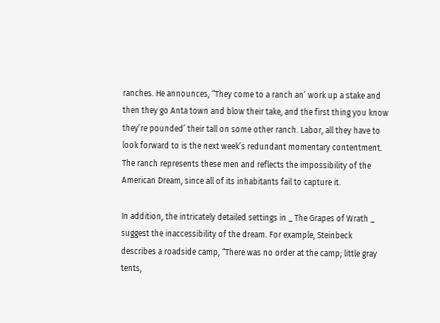ranches. He announces, “They come to a ranch an’ work up a stake and then they go Anta town and blow their take, and the first thing you know they’re pounded’ their tall on some other ranch. Labor, all they have to look forward to is the next week’s redundant momentary contentment. The ranch represents these men and reflects the impossibility of the American Dream, since all of its inhabitants fail to capture it.

In addition, the intricately detailed settings in _ The Grapes of Wrath _ suggest the inaccessibility of the dream. For example, Steinbeck describes a roadside camp, “There was no order at the camp; little gray tents,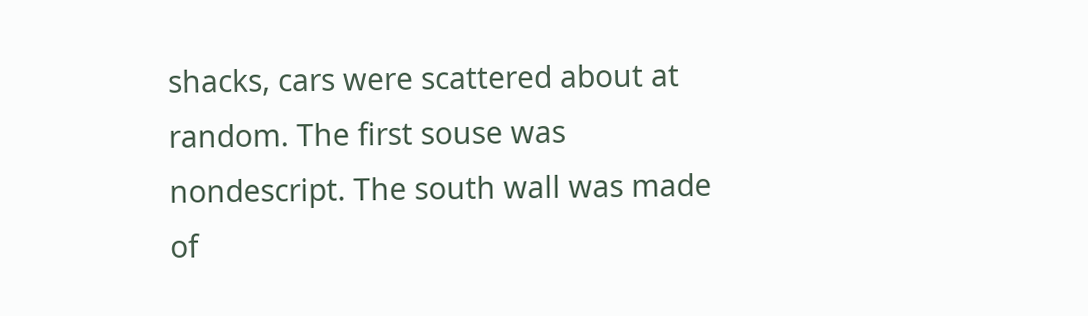shacks, cars were scattered about at random. The first souse was nondescript. The south wall was made of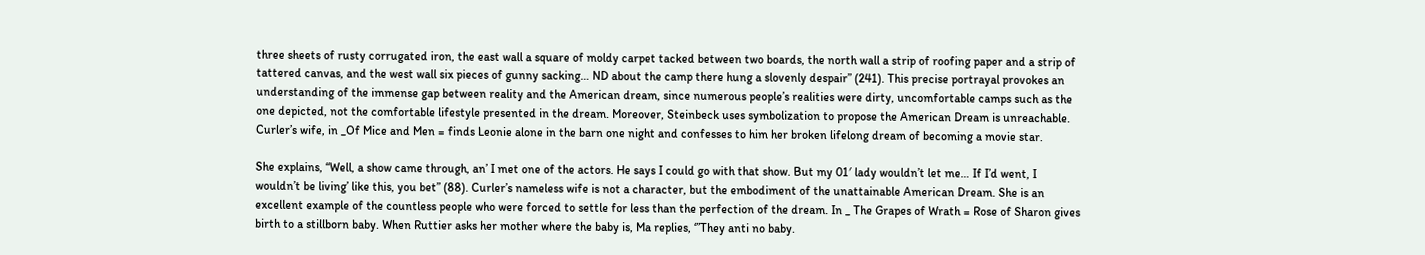three sheets of rusty corrugated iron, the east wall a square of moldy carpet tacked between two boards, the north wall a strip of roofing paper and a strip of tattered canvas, and the west wall six pieces of gunny sacking… ND about the camp there hung a slovenly despair” (241). This precise portrayal provokes an understanding of the immense gap between reality and the American dream, since numerous people’s realities were dirty, uncomfortable camps such as the one depicted, not the comfortable lifestyle presented in the dream. Moreover, Steinbeck uses symbolization to propose the American Dream is unreachable. Curler’s wife, in _Of Mice and Men = finds Leonie alone in the barn one night and confesses to him her broken lifelong dream of becoming a movie star.

She explains, “Well, a show came through, an’ I met one of the actors. He says I could go with that show. But my 01′ lady wouldn’t let me… If I’d went, I wouldn’t be living’ like this, you bet” (88). Curler’s nameless wife is not a character, but the embodiment of the unattainable American Dream. She is an excellent example of the countless people who were forced to settle for less than the perfection of the dream. In _ The Grapes of Wrath = Rose of Sharon gives birth to a stillborn baby. When Ruttier asks her mother where the baby is, Ma replies, ‘”They anti no baby.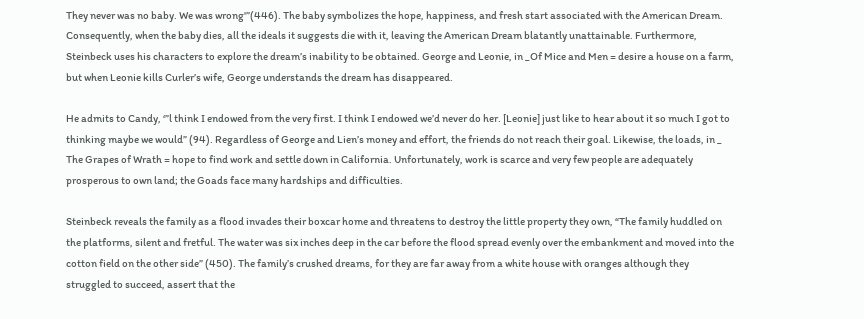They never was no baby. We was wrong'”(446). The baby symbolizes the hope, happiness, and fresh start associated with the American Dream. Consequently, when the baby dies, all the ideals it suggests die with it, leaving the American Dream blatantly unattainable. Furthermore, Steinbeck uses his characters to explore the dream’s inability to be obtained. George and Leonie, in _Of Mice and Men = desire a house on a farm, but when Leonie kills Curler’s wife, George understands the dream has disappeared.

He admits to Candy, ‘”l think I endowed from the very first. I think I endowed we’d never do her. [Leonie] just like to hear about it so much I got to thinking maybe we would” (94). Regardless of George and Lien’s money and effort, the friends do not reach their goal. Likewise, the loads, in _ The Grapes of Wrath = hope to find work and settle down in California. Unfortunately, work is scarce and very few people are adequately prosperous to own land; the Goads face many hardships and difficulties.

Steinbeck reveals the family as a flood invades their boxcar home and threatens to destroy the little property they own, “The family huddled on the platforms, silent and fretful. The water was six inches deep in the car before the flood spread evenly over the embankment and moved into the cotton field on the other side” (450). The family’s crushed dreams, for they are far away from a white house with oranges although they struggled to succeed, assert that the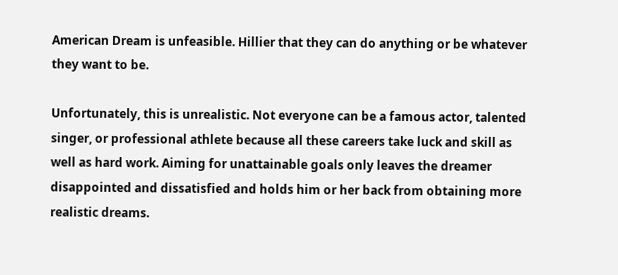American Dream is unfeasible. Hillier that they can do anything or be whatever they want to be.

Unfortunately, this is unrealistic. Not everyone can be a famous actor, talented singer, or professional athlete because all these careers take luck and skill as well as hard work. Aiming for unattainable goals only leaves the dreamer disappointed and dissatisfied and holds him or her back from obtaining more realistic dreams.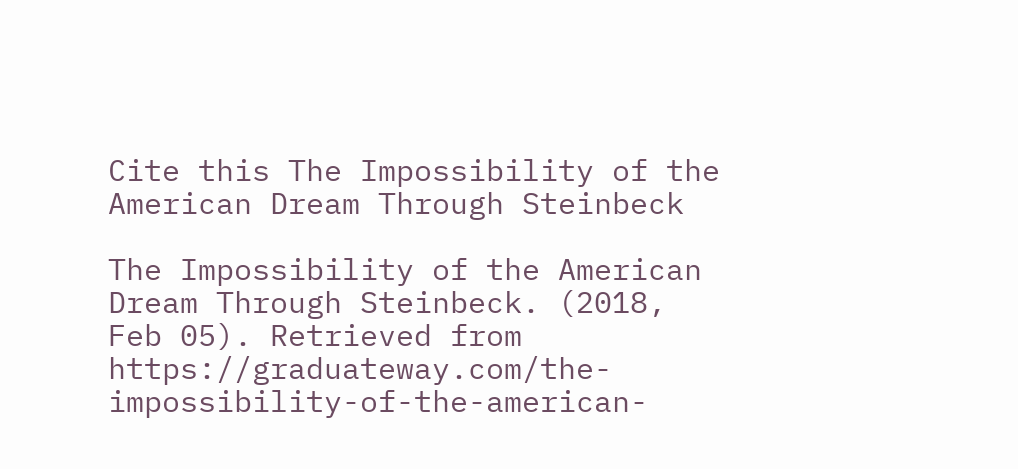Cite this The Impossibility of the American Dream Through Steinbeck

The Impossibility of the American Dream Through Steinbeck. (2018, Feb 05). Retrieved from https://graduateway.com/the-impossibility-of-the-american-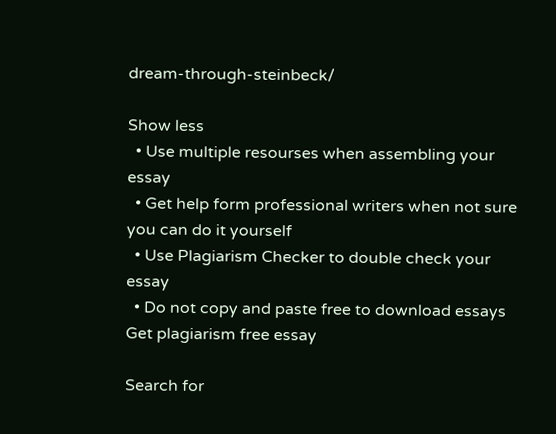dream-through-steinbeck/

Show less
  • Use multiple resourses when assembling your essay
  • Get help form professional writers when not sure you can do it yourself
  • Use Plagiarism Checker to double check your essay
  • Do not copy and paste free to download essays
Get plagiarism free essay

Search for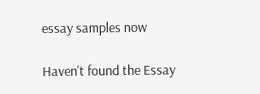essay samples now

Haven't found the Essay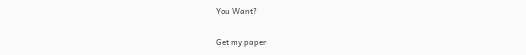You Want?

Get my paper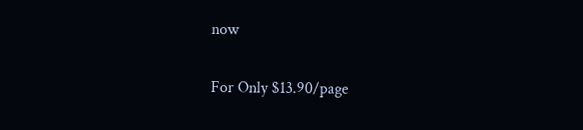now

For Only $13.90/page